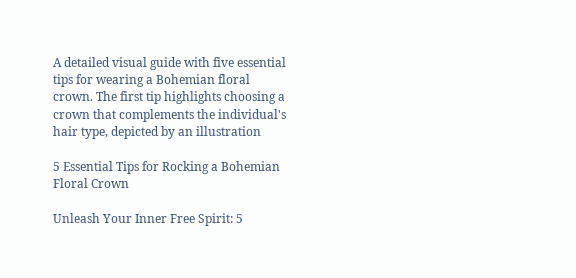A detailed visual guide with five essential tips for wearing a Bohemian floral crown. The first tip highlights choosing a crown that complements the individual's hair type, depicted by an illustration

5 Essential Tips for Rocking a Bohemian Floral Crown

Unleash Your Inner Free Spirit: 5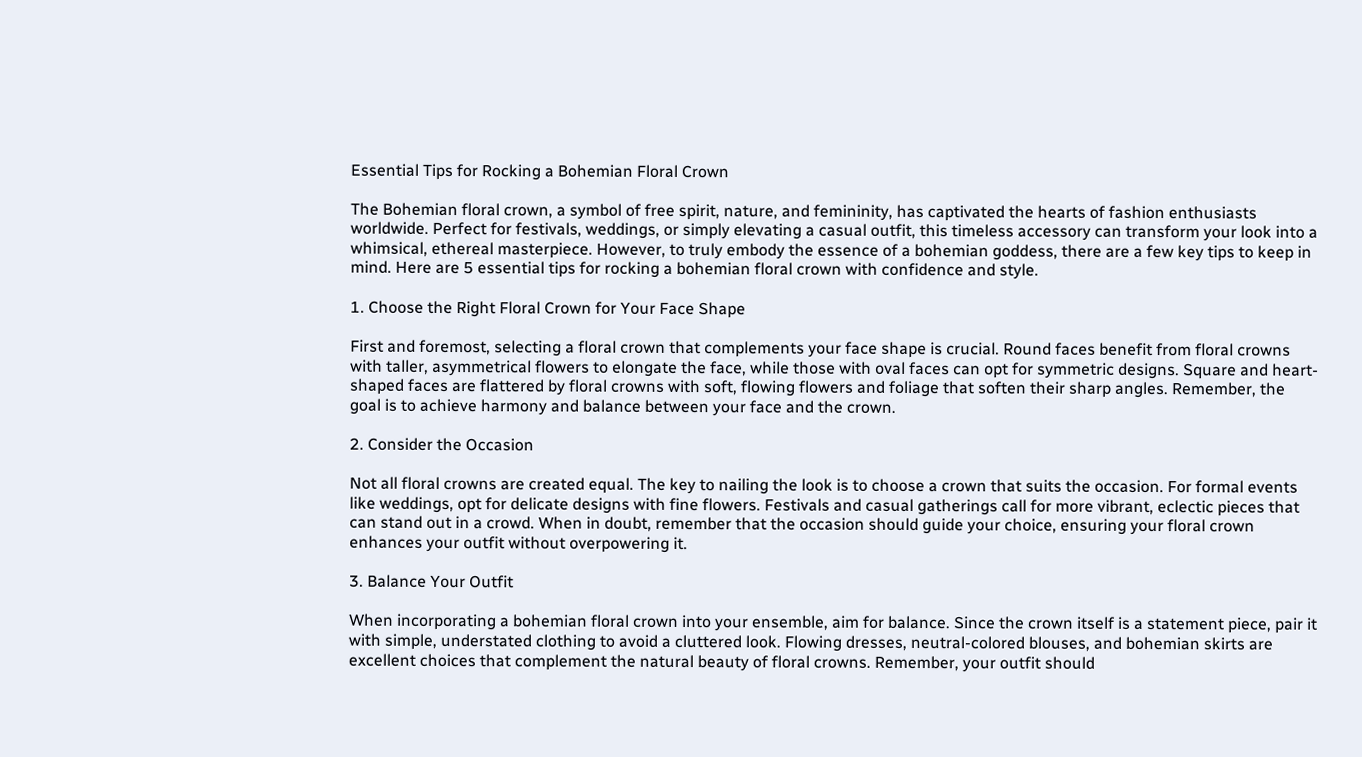Essential Tips for Rocking a Bohemian Floral Crown

The Bohemian floral crown, a symbol of free spirit, nature, and femininity, has captivated the hearts of fashion enthusiasts worldwide. Perfect for festivals, weddings, or simply elevating a casual outfit, this timeless accessory can transform your look into a whimsical, ethereal masterpiece. However, to truly embody the essence of a bohemian goddess, there are a few key tips to keep in mind. Here are 5 essential tips for rocking a bohemian floral crown with confidence and style.

1. Choose the Right Floral Crown for Your Face Shape

First and foremost, selecting a floral crown that complements your face shape is crucial. Round faces benefit from floral crowns with taller, asymmetrical flowers to elongate the face, while those with oval faces can opt for symmetric designs. Square and heart-shaped faces are flattered by floral crowns with soft, flowing flowers and foliage that soften their sharp angles. Remember, the goal is to achieve harmony and balance between your face and the crown.

2. Consider the Occasion

Not all floral crowns are created equal. The key to nailing the look is to choose a crown that suits the occasion. For formal events like weddings, opt for delicate designs with fine flowers. Festivals and casual gatherings call for more vibrant, eclectic pieces that can stand out in a crowd. When in doubt, remember that the occasion should guide your choice, ensuring your floral crown enhances your outfit without overpowering it.

3. Balance Your Outfit

When incorporating a bohemian floral crown into your ensemble, aim for balance. Since the crown itself is a statement piece, pair it with simple, understated clothing to avoid a cluttered look. Flowing dresses, neutral-colored blouses, and bohemian skirts are excellent choices that complement the natural beauty of floral crowns. Remember, your outfit should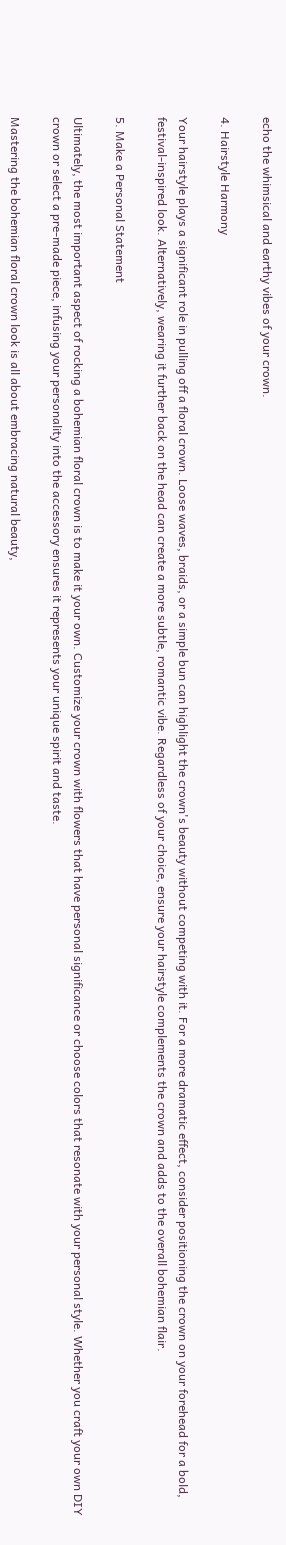echo the whimsical and earthy vibes of your crown.

4. Hairstyle Harmony

Your hairstyle plays a significant role in pulling off a floral crown. Loose waves, braids, or a simple bun can highlight the crown's beauty without competing with it. For a more dramatic effect, consider positioning the crown on your forehead for a bold, festival-inspired look. Alternatively, wearing it further back on the head can create a more subtle, romantic vibe. Regardless of your choice, ensure your hairstyle complements the crown and adds to the overall bohemian flair.

5. Make a Personal Statement

Ultimately, the most important aspect of rocking a bohemian floral crown is to make it your own. Customize your crown with flowers that have personal significance or choose colors that resonate with your personal style. Whether you craft your own DIY crown or select a pre-made piece, infusing your personality into the accessory ensures it represents your unique spirit and taste.

Mastering the bohemian floral crown look is all about embracing natural beauty,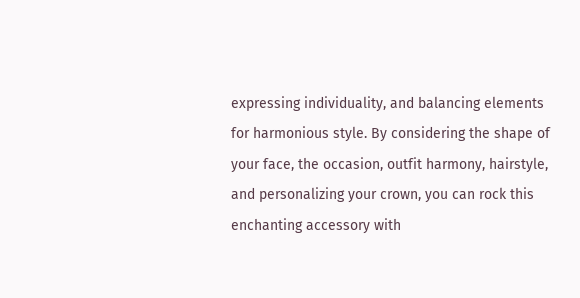expressing individuality, and balancing elements for harmonious style. By considering the shape of your face, the occasion, outfit harmony, hairstyle, and personalizing your crown, you can rock this enchanting accessory with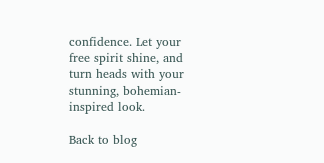confidence. Let your free spirit shine, and turn heads with your stunning, bohemian-inspired look.

Back to blog